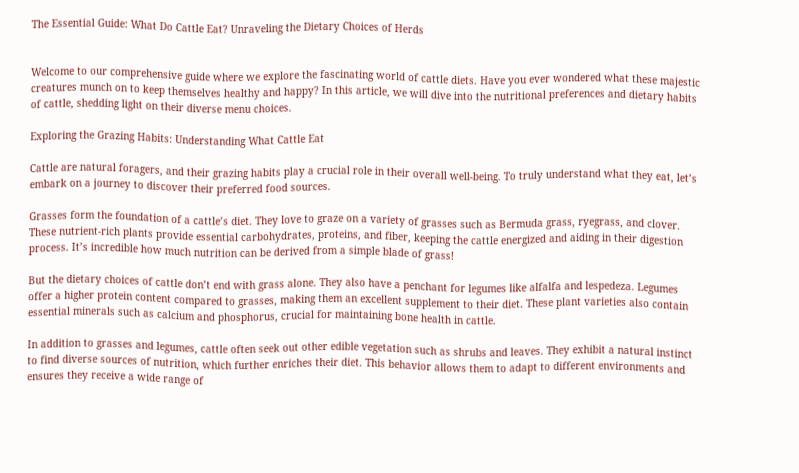The Essential Guide: What Do Cattle Eat? Unraveling the Dietary Choices of Herds


Welcome to our comprehensive guide where we explore the fascinating world of cattle diets. Have you ever wondered what these majestic creatures munch on to keep themselves healthy and happy? In this article, we will dive into the nutritional preferences and dietary habits of cattle, shedding light on their diverse menu choices.

Exploring the Grazing Habits: Understanding What Cattle Eat

Cattle are natural foragers, and their grazing habits play a crucial role in their overall well-being. To truly understand what they eat, let’s embark on a journey to discover their preferred food sources.

Grasses form the foundation of a cattle’s diet. They love to graze on a variety of grasses such as Bermuda grass, ryegrass, and clover. These nutrient-rich plants provide essential carbohydrates, proteins, and fiber, keeping the cattle energized and aiding in their digestion process. It’s incredible how much nutrition can be derived from a simple blade of grass!

But the dietary choices of cattle don’t end with grass alone. They also have a penchant for legumes like alfalfa and lespedeza. Legumes offer a higher protein content compared to grasses, making them an excellent supplement to their diet. These plant varieties also contain essential minerals such as calcium and phosphorus, crucial for maintaining bone health in cattle.

In addition to grasses and legumes, cattle often seek out other edible vegetation such as shrubs and leaves. They exhibit a natural instinct to find diverse sources of nutrition, which further enriches their diet. This behavior allows them to adapt to different environments and ensures they receive a wide range of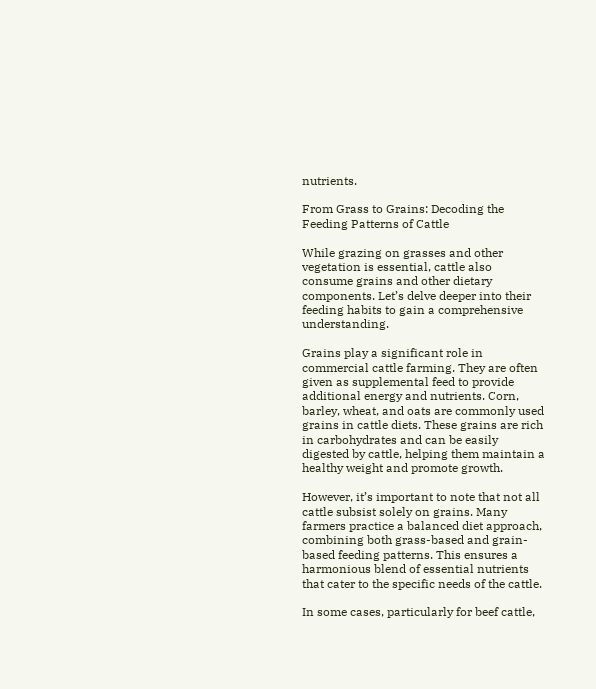nutrients.

From Grass to Grains: Decoding the Feeding Patterns of Cattle

While grazing on grasses and other vegetation is essential, cattle also consume grains and other dietary components. Let’s delve deeper into their feeding habits to gain a comprehensive understanding.

Grains play a significant role in commercial cattle farming. They are often given as supplemental feed to provide additional energy and nutrients. Corn, barley, wheat, and oats are commonly used grains in cattle diets. These grains are rich in carbohydrates and can be easily digested by cattle, helping them maintain a healthy weight and promote growth.

However, it’s important to note that not all cattle subsist solely on grains. Many farmers practice a balanced diet approach, combining both grass-based and grain-based feeding patterns. This ensures a harmonious blend of essential nutrients that cater to the specific needs of the cattle.

In some cases, particularly for beef cattle,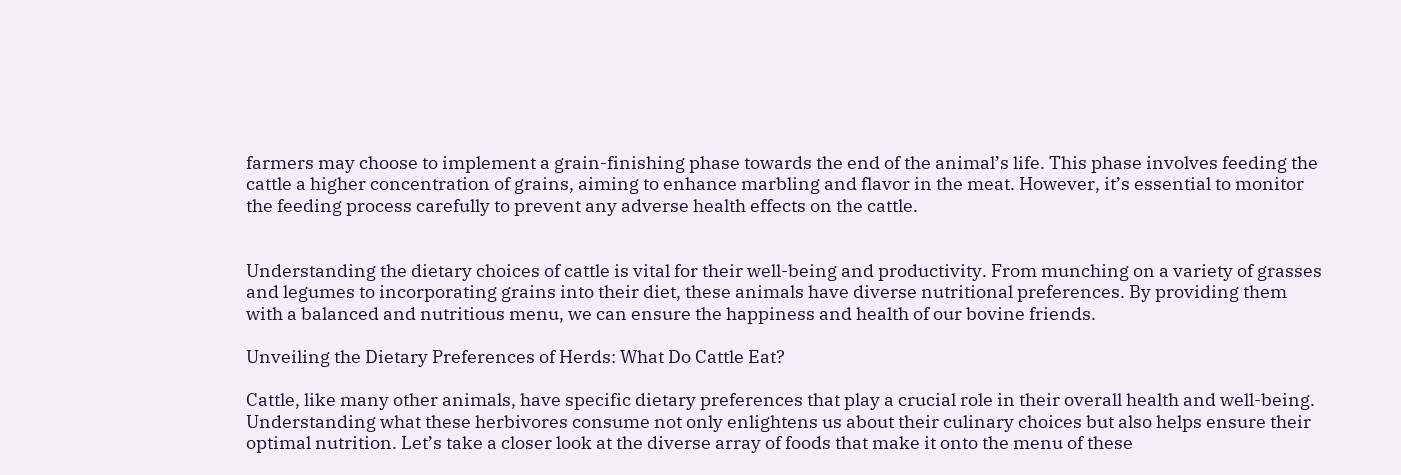farmers may choose to implement a grain-finishing phase towards the end of the animal’s life. This phase involves feeding the cattle a higher concentration of grains, aiming to enhance marbling and flavor in the meat. However, it’s essential to monitor the feeding process carefully to prevent any adverse health effects on the cattle.


Understanding the dietary choices of cattle is vital for their well-being and productivity. From munching on a variety of grasses and legumes to incorporating grains into their diet, these animals have diverse nutritional preferences. By providing them with a balanced and nutritious menu, we can ensure the happiness and health of our bovine friends.

Unveiling the Dietary Preferences of Herds: What Do Cattle Eat?

Cattle, like many other animals, have specific dietary preferences that play a crucial role in their overall health and well-being. Understanding what these herbivores consume not only enlightens us about their culinary choices but also helps ensure their optimal nutrition. Let’s take a closer look at the diverse array of foods that make it onto the menu of these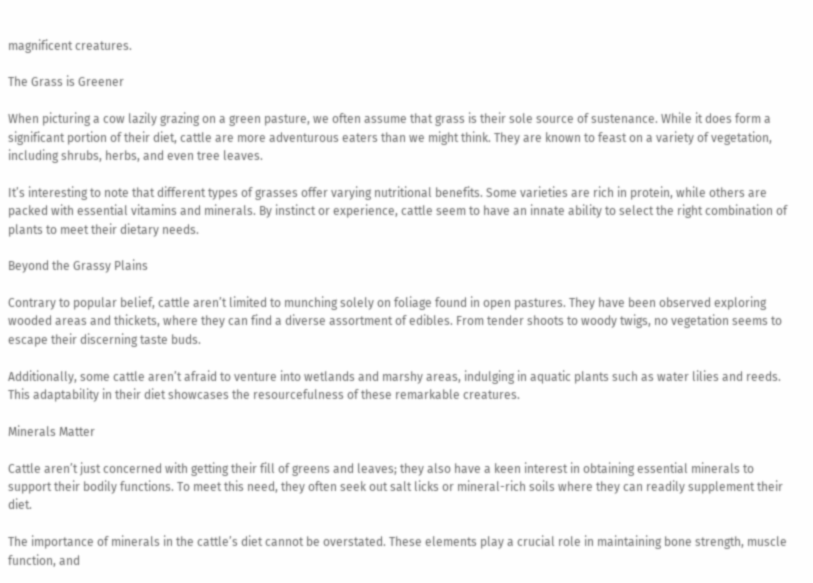magnificent creatures.

The Grass is Greener

When picturing a cow lazily grazing on a green pasture, we often assume that grass is their sole source of sustenance. While it does form a significant portion of their diet, cattle are more adventurous eaters than we might think. They are known to feast on a variety of vegetation, including shrubs, herbs, and even tree leaves.

It’s interesting to note that different types of grasses offer varying nutritional benefits. Some varieties are rich in protein, while others are packed with essential vitamins and minerals. By instinct or experience, cattle seem to have an innate ability to select the right combination of plants to meet their dietary needs.

Beyond the Grassy Plains

Contrary to popular belief, cattle aren’t limited to munching solely on foliage found in open pastures. They have been observed exploring wooded areas and thickets, where they can find a diverse assortment of edibles. From tender shoots to woody twigs, no vegetation seems to escape their discerning taste buds.

Additionally, some cattle aren’t afraid to venture into wetlands and marshy areas, indulging in aquatic plants such as water lilies and reeds. This adaptability in their diet showcases the resourcefulness of these remarkable creatures.

Minerals Matter

Cattle aren’t just concerned with getting their fill of greens and leaves; they also have a keen interest in obtaining essential minerals to support their bodily functions. To meet this need, they often seek out salt licks or mineral-rich soils where they can readily supplement their diet.

The importance of minerals in the cattle’s diet cannot be overstated. These elements play a crucial role in maintaining bone strength, muscle function, and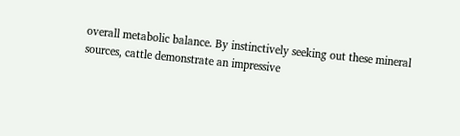overall metabolic balance. By instinctively seeking out these mineral sources, cattle demonstrate an impressive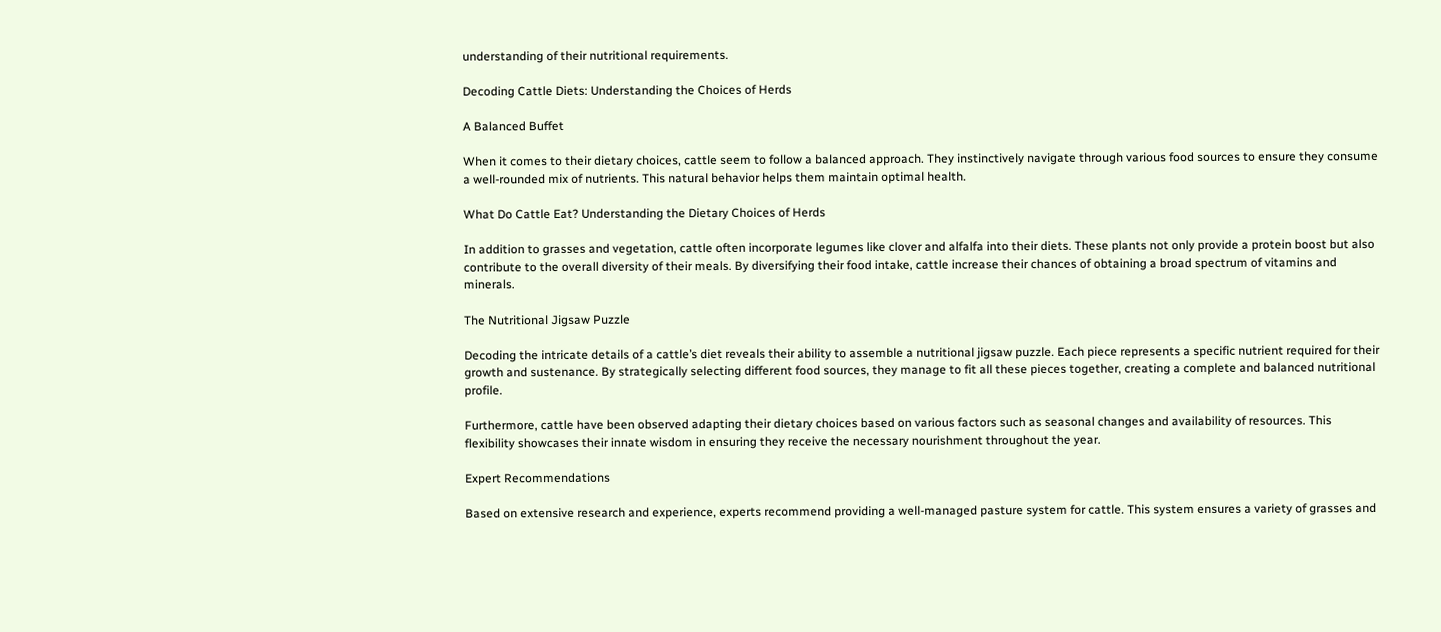understanding of their nutritional requirements.

Decoding Cattle Diets: Understanding the Choices of Herds

A Balanced Buffet

When it comes to their dietary choices, cattle seem to follow a balanced approach. They instinctively navigate through various food sources to ensure they consume a well-rounded mix of nutrients. This natural behavior helps them maintain optimal health.

What Do Cattle Eat? Understanding the Dietary Choices of Herds

In addition to grasses and vegetation, cattle often incorporate legumes like clover and alfalfa into their diets. These plants not only provide a protein boost but also contribute to the overall diversity of their meals. By diversifying their food intake, cattle increase their chances of obtaining a broad spectrum of vitamins and minerals.

The Nutritional Jigsaw Puzzle

Decoding the intricate details of a cattle’s diet reveals their ability to assemble a nutritional jigsaw puzzle. Each piece represents a specific nutrient required for their growth and sustenance. By strategically selecting different food sources, they manage to fit all these pieces together, creating a complete and balanced nutritional profile.

Furthermore, cattle have been observed adapting their dietary choices based on various factors such as seasonal changes and availability of resources. This flexibility showcases their innate wisdom in ensuring they receive the necessary nourishment throughout the year.

Expert Recommendations

Based on extensive research and experience, experts recommend providing a well-managed pasture system for cattle. This system ensures a variety of grasses and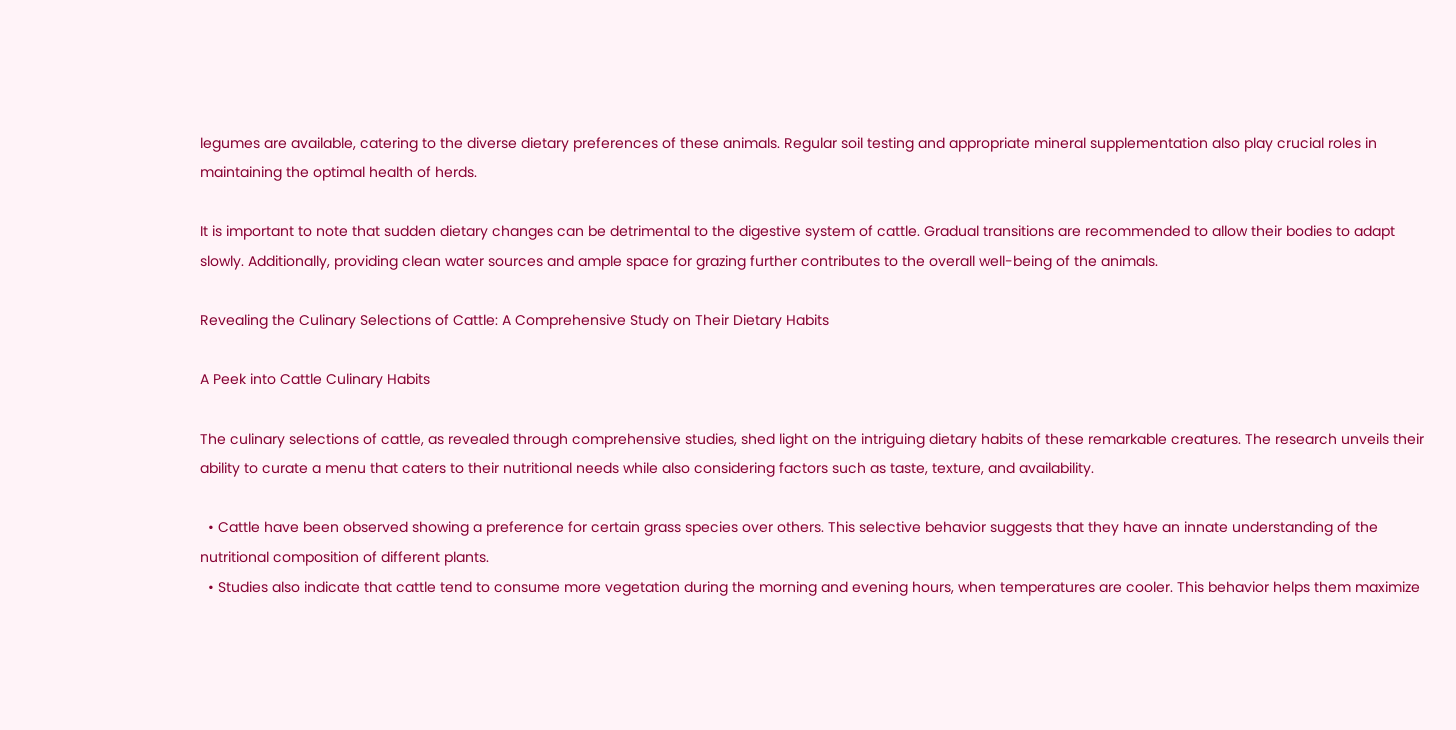legumes are available, catering to the diverse dietary preferences of these animals. Regular soil testing and appropriate mineral supplementation also play crucial roles in maintaining the optimal health of herds.

It is important to note that sudden dietary changes can be detrimental to the digestive system of cattle. Gradual transitions are recommended to allow their bodies to adapt slowly. Additionally, providing clean water sources and ample space for grazing further contributes to the overall well-being of the animals.

Revealing the Culinary Selections of Cattle: A Comprehensive Study on Their Dietary Habits

A Peek into Cattle Culinary Habits

The culinary selections of cattle, as revealed through comprehensive studies, shed light on the intriguing dietary habits of these remarkable creatures. The research unveils their ability to curate a menu that caters to their nutritional needs while also considering factors such as taste, texture, and availability.

  • Cattle have been observed showing a preference for certain grass species over others. This selective behavior suggests that they have an innate understanding of the nutritional composition of different plants.
  • Studies also indicate that cattle tend to consume more vegetation during the morning and evening hours, when temperatures are cooler. This behavior helps them maximize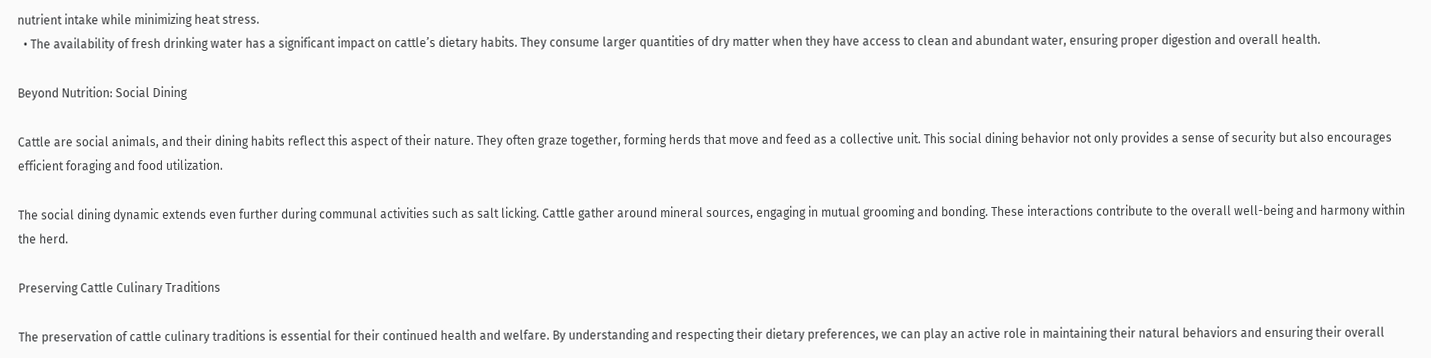nutrient intake while minimizing heat stress.
  • The availability of fresh drinking water has a significant impact on cattle’s dietary habits. They consume larger quantities of dry matter when they have access to clean and abundant water, ensuring proper digestion and overall health.

Beyond Nutrition: Social Dining

Cattle are social animals, and their dining habits reflect this aspect of their nature. They often graze together, forming herds that move and feed as a collective unit. This social dining behavior not only provides a sense of security but also encourages efficient foraging and food utilization.

The social dining dynamic extends even further during communal activities such as salt licking. Cattle gather around mineral sources, engaging in mutual grooming and bonding. These interactions contribute to the overall well-being and harmony within the herd.

Preserving Cattle Culinary Traditions

The preservation of cattle culinary traditions is essential for their continued health and welfare. By understanding and respecting their dietary preferences, we can play an active role in maintaining their natural behaviors and ensuring their overall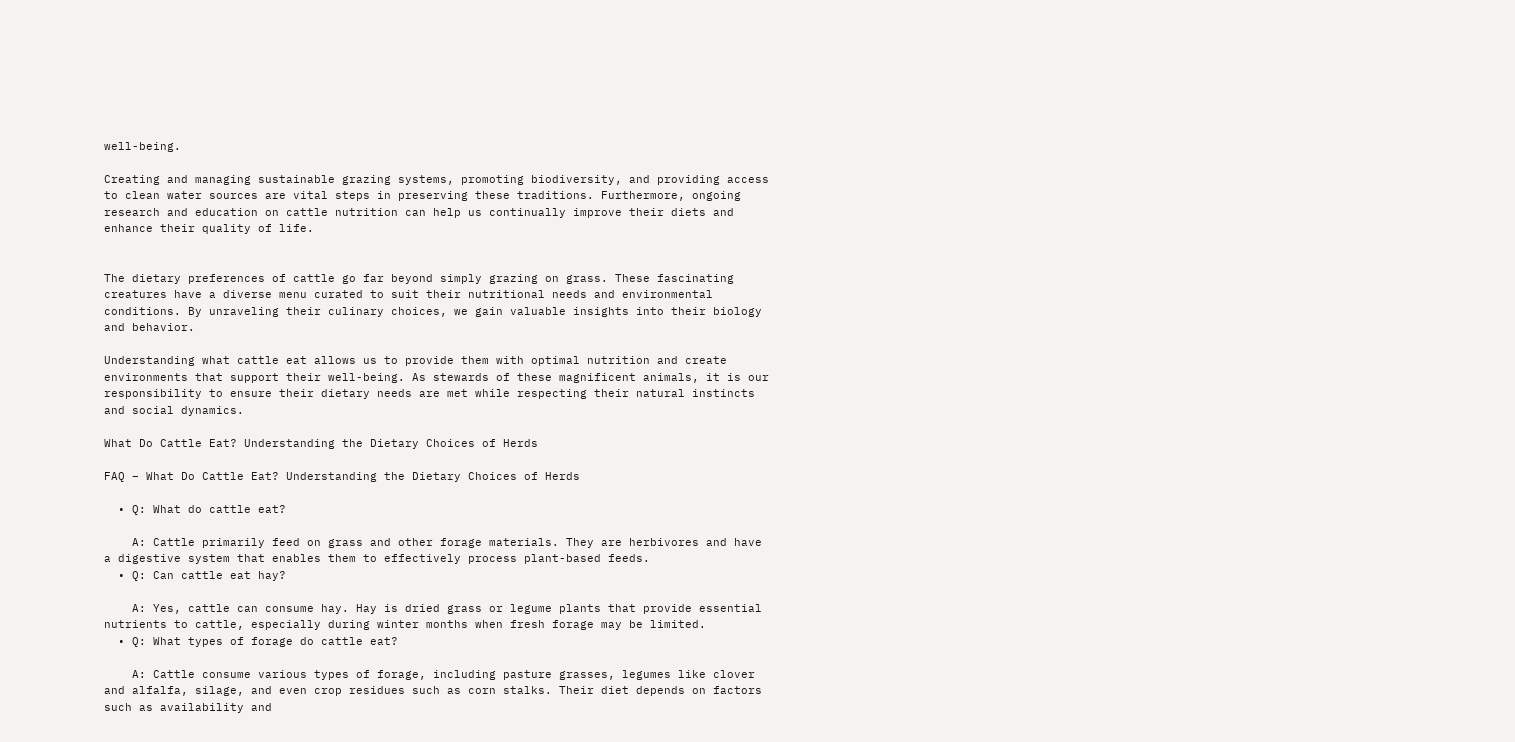well-being.

Creating and managing sustainable grazing systems, promoting biodiversity, and providing access to clean water sources are vital steps in preserving these traditions. Furthermore, ongoing research and education on cattle nutrition can help us continually improve their diets and enhance their quality of life.


The dietary preferences of cattle go far beyond simply grazing on grass. These fascinating creatures have a diverse menu curated to suit their nutritional needs and environmental conditions. By unraveling their culinary choices, we gain valuable insights into their biology and behavior.

Understanding what cattle eat allows us to provide them with optimal nutrition and create environments that support their well-being. As stewards of these magnificent animals, it is our responsibility to ensure their dietary needs are met while respecting their natural instincts and social dynamics.

What Do Cattle Eat? Understanding the Dietary Choices of Herds

FAQ – What Do Cattle Eat? Understanding the Dietary Choices of Herds

  • Q: What do cattle eat?

    A: Cattle primarily feed on grass and other forage materials. They are herbivores and have a digestive system that enables them to effectively process plant-based feeds.
  • Q: Can cattle eat hay?

    A: Yes, cattle can consume hay. Hay is dried grass or legume plants that provide essential nutrients to cattle, especially during winter months when fresh forage may be limited.
  • Q: What types of forage do cattle eat?

    A: Cattle consume various types of forage, including pasture grasses, legumes like clover and alfalfa, silage, and even crop residues such as corn stalks. Their diet depends on factors such as availability and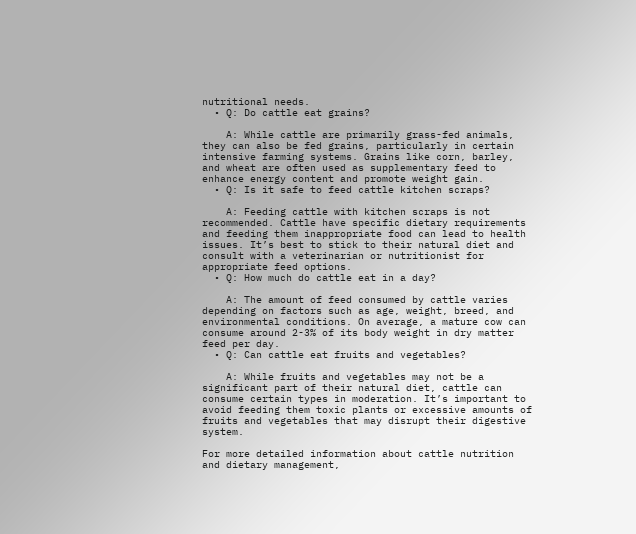nutritional needs.
  • Q: Do cattle eat grains?

    A: While cattle are primarily grass-fed animals, they can also be fed grains, particularly in certain intensive farming systems. Grains like corn, barley, and wheat are often used as supplementary feed to enhance energy content and promote weight gain.
  • Q: Is it safe to feed cattle kitchen scraps?

    A: Feeding cattle with kitchen scraps is not recommended. Cattle have specific dietary requirements and feeding them inappropriate food can lead to health issues. It’s best to stick to their natural diet and consult with a veterinarian or nutritionist for appropriate feed options.
  • Q: How much do cattle eat in a day?

    A: The amount of feed consumed by cattle varies depending on factors such as age, weight, breed, and environmental conditions. On average, a mature cow can consume around 2-3% of its body weight in dry matter feed per day.
  • Q: Can cattle eat fruits and vegetables?

    A: While fruits and vegetables may not be a significant part of their natural diet, cattle can consume certain types in moderation. It’s important to avoid feeding them toxic plants or excessive amounts of fruits and vegetables that may disrupt their digestive system.

For more detailed information about cattle nutrition and dietary management,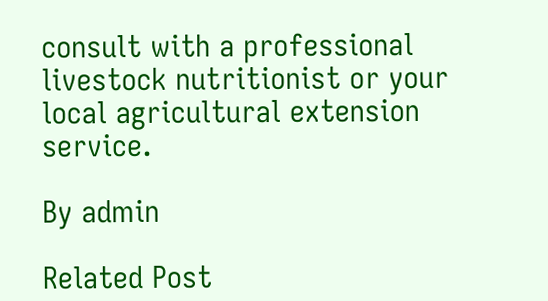consult with a professional livestock nutritionist or your local agricultural extension service.

By admin

Related Post